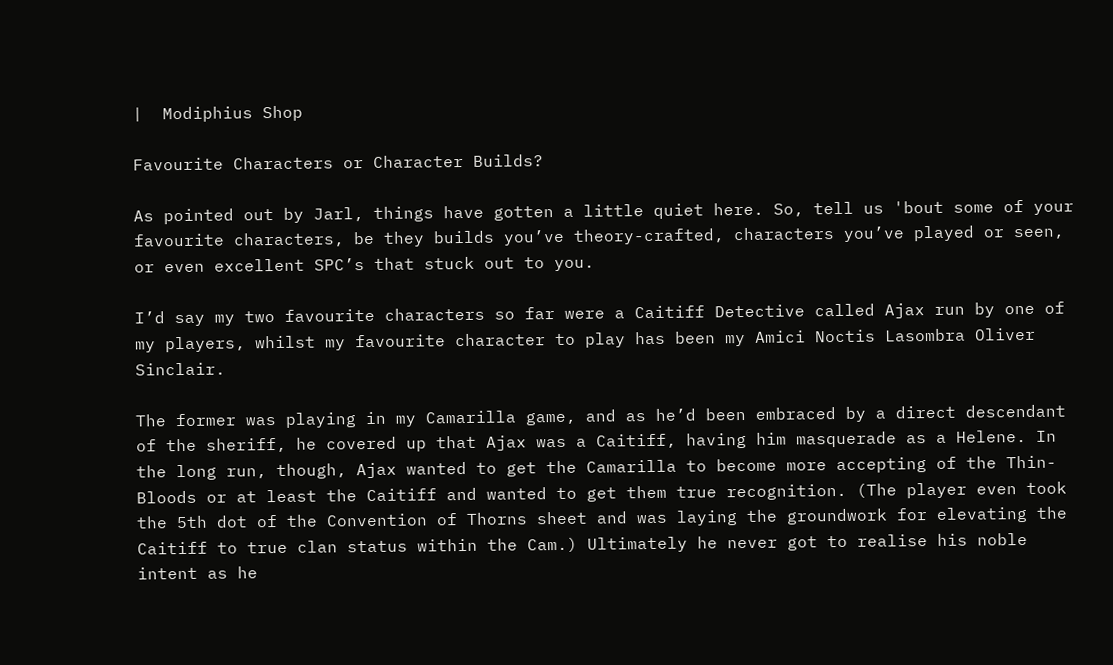|  Modiphius Shop

Favourite Characters or Character Builds?

As pointed out by Jarl, things have gotten a little quiet here. So, tell us 'bout some of your favourite characters, be they builds you’ve theory-crafted, characters you’ve played or seen, or even excellent SPC’s that stuck out to you.

I’d say my two favourite characters so far were a Caitiff Detective called Ajax run by one of my players, whilst my favourite character to play has been my Amici Noctis Lasombra Oliver Sinclair.

The former was playing in my Camarilla game, and as he’d been embraced by a direct descendant of the sheriff, he covered up that Ajax was a Caitiff, having him masquerade as a Helene. In the long run, though, Ajax wanted to get the Camarilla to become more accepting of the Thin-Bloods or at least the Caitiff and wanted to get them true recognition. (The player even took the 5th dot of the Convention of Thorns sheet and was laying the groundwork for elevating the Caitiff to true clan status within the Cam.) Ultimately he never got to realise his noble intent as he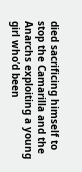died sacrificing himself to stop the Camarilla and the Anarchs exploiting a young girl who’d been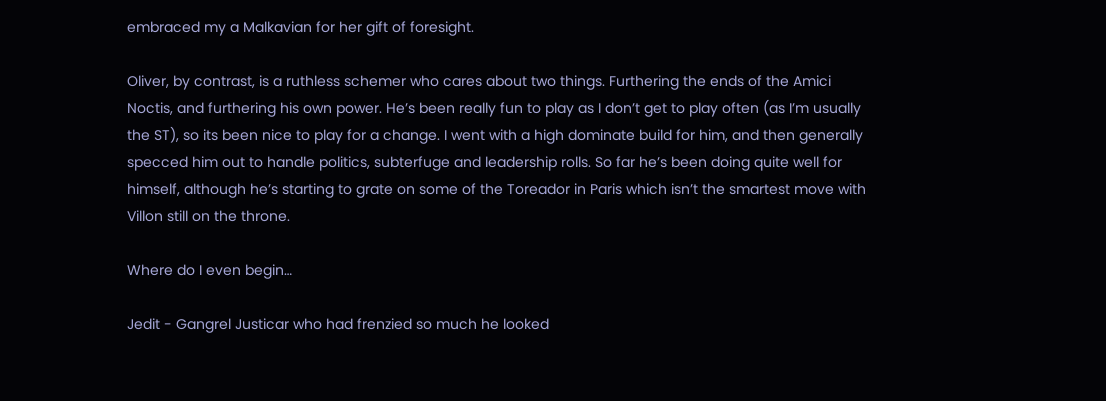embraced my a Malkavian for her gift of foresight.

Oliver, by contrast, is a ruthless schemer who cares about two things. Furthering the ends of the Amici Noctis, and furthering his own power. He’s been really fun to play as I don’t get to play often (as I’m usually the ST), so its been nice to play for a change. I went with a high dominate build for him, and then generally specced him out to handle politics, subterfuge and leadership rolls. So far he’s been doing quite well for himself, although he’s starting to grate on some of the Toreador in Paris which isn’t the smartest move with Villon still on the throne.

Where do I even begin…

Jedit - Gangrel Justicar who had frenzied so much he looked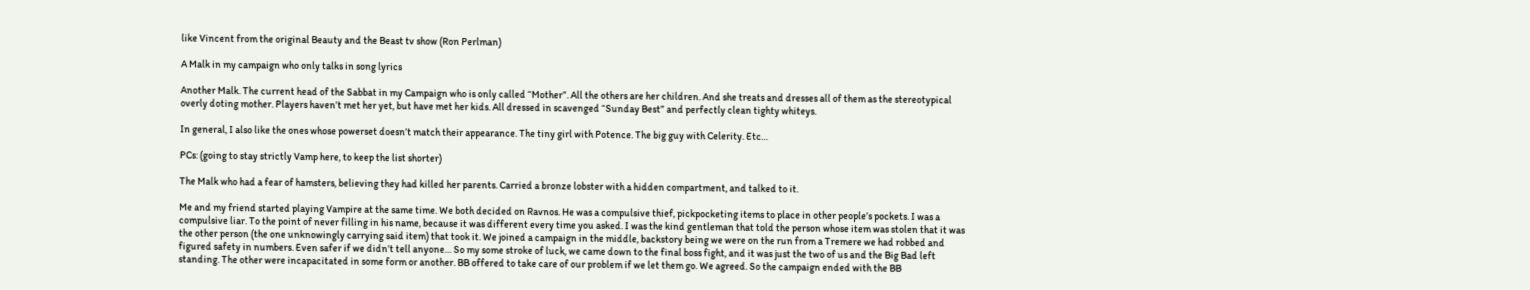like Vincent from the original Beauty and the Beast tv show (Ron Perlman)

A Malk in my campaign who only talks in song lyrics

Another Malk. The current head of the Sabbat in my Campaign who is only called “Mother”. All the others are her children. And she treats and dresses all of them as the stereotypical overly doting mother. Players haven’t met her yet, but have met her kids. All dressed in scavenged “Sunday Best” and perfectly clean tighty whiteys.

In general, I also like the ones whose powerset doesn’t match their appearance. The tiny girl with Potence. The big guy with Celerity. Etc…

PCs: (going to stay strictly Vamp here, to keep the list shorter)

The Malk who had a fear of hamsters, believing they had killed her parents. Carried a bronze lobster with a hidden compartment, and talked to it.

Me and my friend started playing Vampire at the same time. We both decided on Ravnos. He was a compulsive thief, pickpocketing items to place in other people’s pockets. I was a compulsive liar. To the point of never filling in his name, because it was different every time you asked. I was the kind gentleman that told the person whose item was stolen that it was the other person (the one unknowingly carrying said item) that took it. We joined a campaign in the middle, backstory being we were on the run from a Tremere we had robbed and figured safety in numbers. Even safer if we didn’t tell anyone… So my some stroke of luck, we came down to the final boss fight, and it was just the two of us and the Big Bad left standing. The other were incapacitated in some form or another. BB offered to take care of our problem if we let them go. We agreed. So the campaign ended with the BB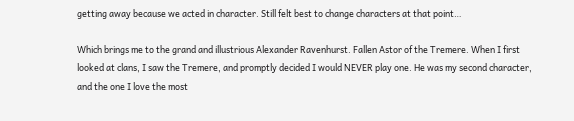getting away because we acted in character. Still felt best to change characters at that point…

Which brings me to the grand and illustrious Alexander Ravenhurst. Fallen Astor of the Tremere. When I first looked at clans, I saw the Tremere, and promptly decided I would NEVER play one. He was my second character, and the one I love the most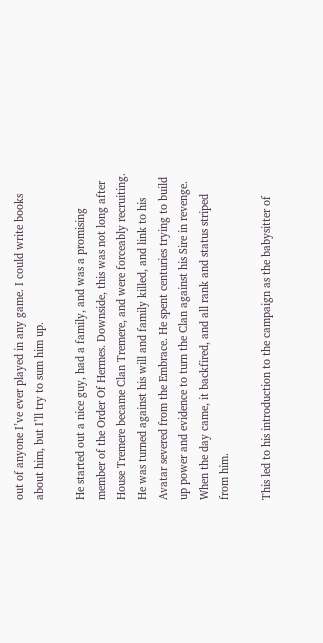out of anyone I’ve ever played in any game. I could write books about him, but I’ll try to sum him up.

He started out a nice guy, had a family, and was a promising member of the Order Of Hermes. Downside, this was not long after House Tremere became Clan Tremere, and were forceably recruiting. He was turned against his will and family killed, and link to his Avatar severed from the Embrace. He spent centuries trying to build up power and evidence to turn the Clan against his Sire in revenge. When the day came, it backfired, and all rank and status striped from him.

This led to his introduction to the campaign as the babysitter of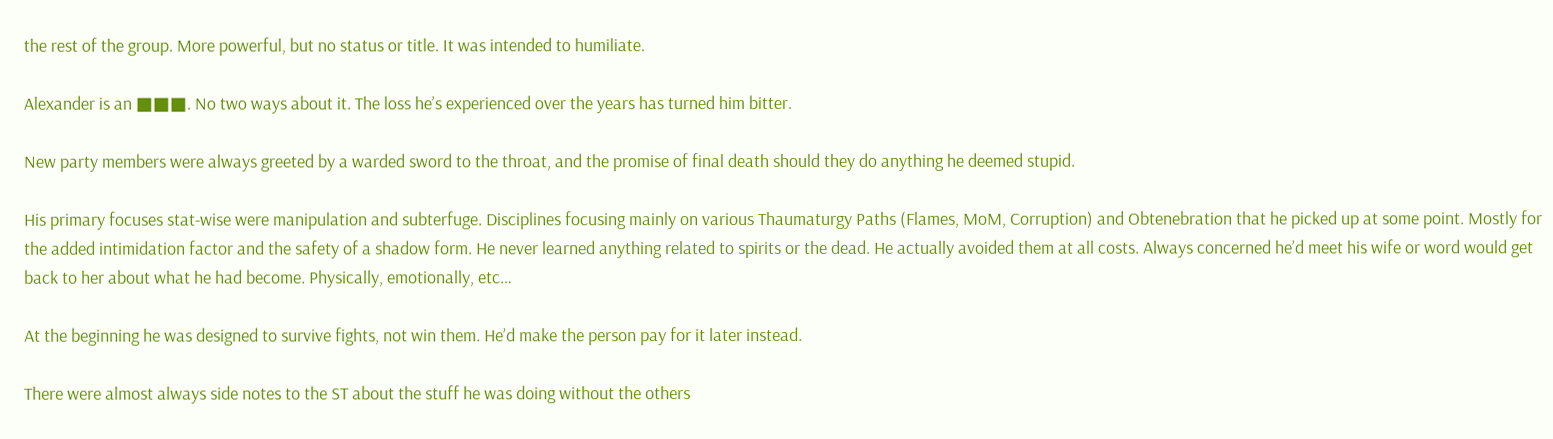the rest of the group. More powerful, but no status or title. It was intended to humiliate.

Alexander is an ■■■. No two ways about it. The loss he’s experienced over the years has turned him bitter.

New party members were always greeted by a warded sword to the throat, and the promise of final death should they do anything he deemed stupid.

His primary focuses stat-wise were manipulation and subterfuge. Disciplines focusing mainly on various Thaumaturgy Paths (Flames, MoM, Corruption) and Obtenebration that he picked up at some point. Mostly for the added intimidation factor and the safety of a shadow form. He never learned anything related to spirits or the dead. He actually avoided them at all costs. Always concerned he’d meet his wife or word would get back to her about what he had become. Physically, emotionally, etc…

At the beginning he was designed to survive fights, not win them. He’d make the person pay for it later instead.

There were almost always side notes to the ST about the stuff he was doing without the others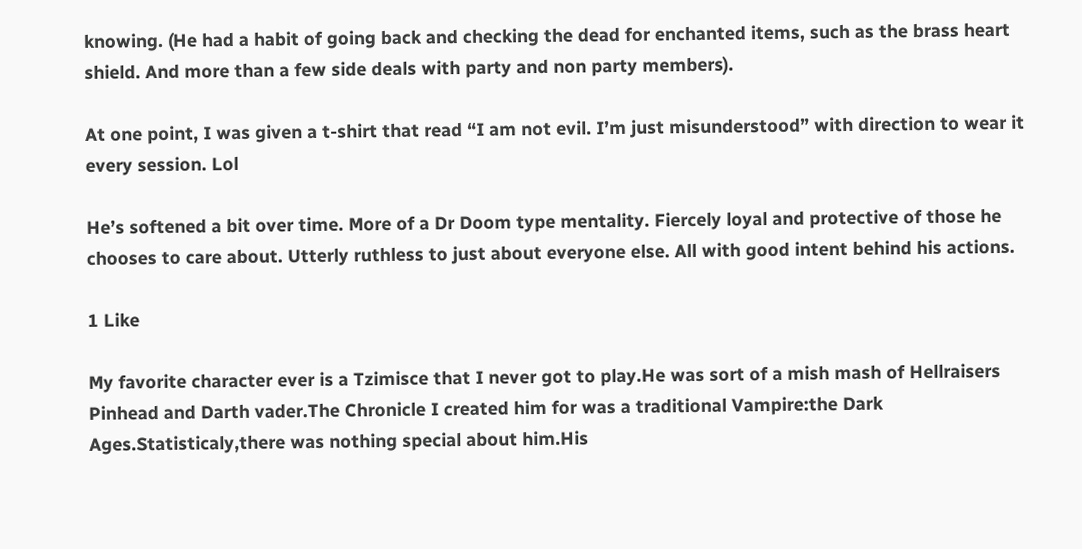knowing. (He had a habit of going back and checking the dead for enchanted items, such as the brass heart shield. And more than a few side deals with party and non party members).

At one point, I was given a t-shirt that read “I am not evil. I’m just misunderstood” with direction to wear it every session. Lol

He’s softened a bit over time. More of a Dr Doom type mentality. Fiercely loyal and protective of those he chooses to care about. Utterly ruthless to just about everyone else. All with good intent behind his actions.

1 Like

My favorite character ever is a Tzimisce that I never got to play.He was sort of a mish mash of Hellraisers Pinhead and Darth vader.The Chronicle I created him for was a traditional Vampire:the Dark Ages.Statisticaly,there was nothing special about him.His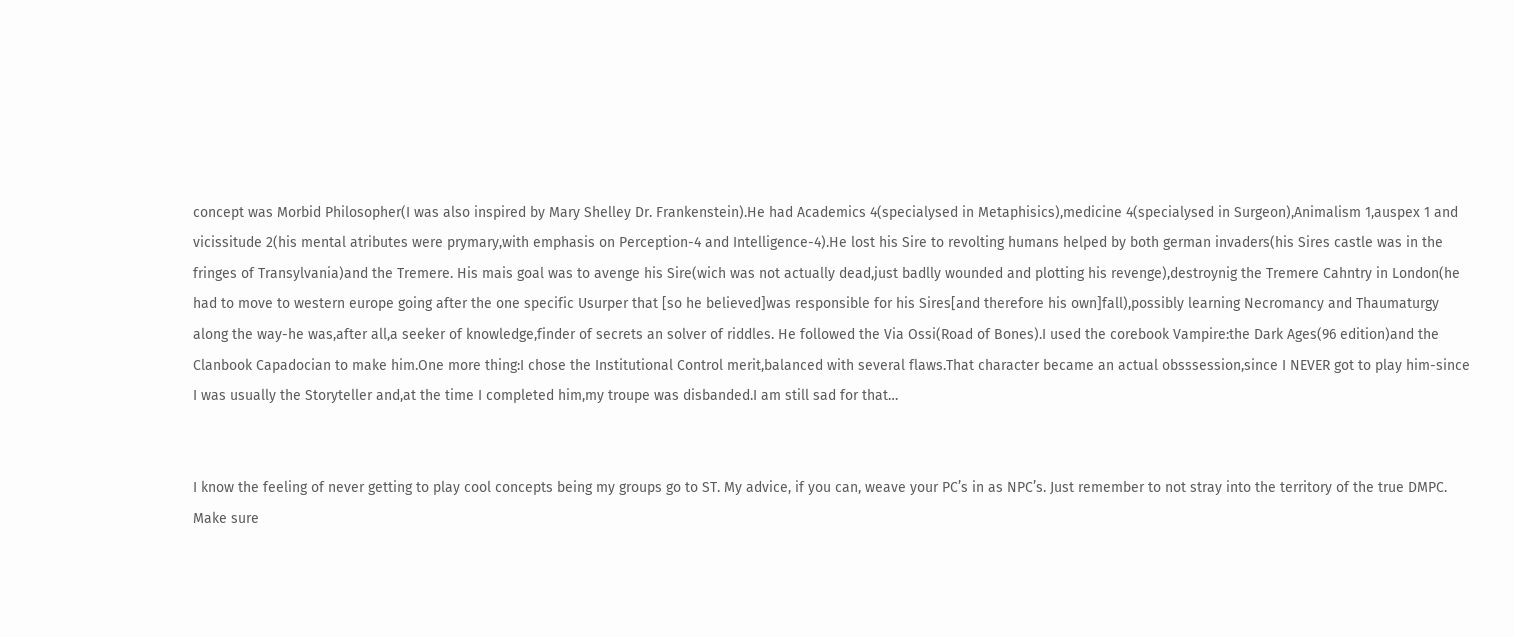concept was Morbid Philosopher(I was also inspired by Mary Shelley Dr. Frankenstein).He had Academics 4(specialysed in Metaphisics),medicine 4(specialysed in Surgeon),Animalism 1,auspex 1 and vicissitude 2(his mental atributes were prymary,with emphasis on Perception-4 and Intelligence-4).He lost his Sire to revolting humans helped by both german invaders(his Sires castle was in the fringes of Transylvania)and the Tremere. His mais goal was to avenge his Sire(wich was not actually dead,just badlly wounded and plotting his revenge),destroynig the Tremere Cahntry in London(he had to move to western europe going after the one specific Usurper that [so he believed]was responsible for his Sires[and therefore his own]fall),possibly learning Necromancy and Thaumaturgy along the way-he was,after all,a seeker of knowledge,finder of secrets an solver of riddles. He followed the Via Ossi(Road of Bones).I used the corebook Vampire:the Dark Ages(96 edition)and the Clanbook Capadocian to make him.One more thing:I chose the Institutional Control merit,balanced with several flaws.That character became an actual obsssession,since I NEVER got to play him-since I was usually the Storyteller and,at the time I completed him,my troupe was disbanded.I am still sad for that…


I know the feeling of never getting to play cool concepts being my groups go to ST. My advice, if you can, weave your PC’s in as NPC’s. Just remember to not stray into the territory of the true DMPC. Make sure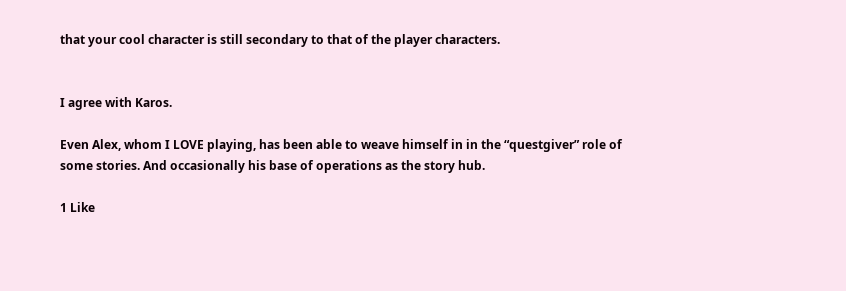that your cool character is still secondary to that of the player characters.


I agree with Karos.

Even Alex, whom I LOVE playing, has been able to weave himself in in the “questgiver” role of some stories. And occasionally his base of operations as the story hub.

1 Like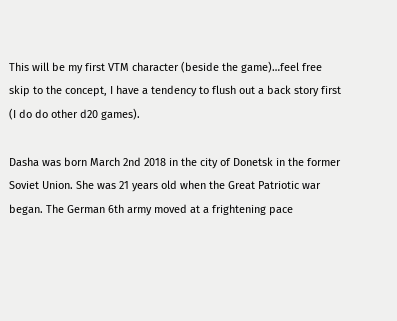This will be my first VTM character (beside the game)…feel free skip to the concept, I have a tendency to flush out a back story first (I do do other d20 games).

Dasha was born March 2nd 2018 in the city of Donetsk in the former Soviet Union. She was 21 years old when the Great Patriotic war began. The German 6th army moved at a frightening pace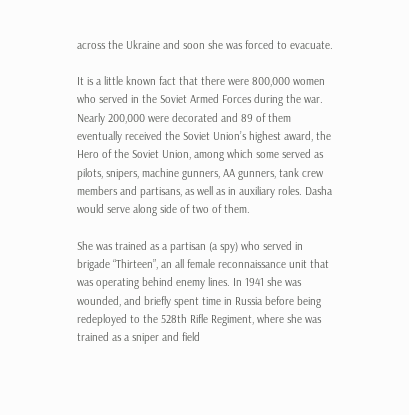across the Ukraine and soon she was forced to evacuate.

It is a little known fact that there were 800,000 women who served in the Soviet Armed Forces during the war. Nearly 200,000 were decorated and 89 of them eventually received the Soviet Union’s highest award, the Hero of the Soviet Union, among which some served as pilots, snipers, machine gunners, AA gunners, tank crew members and partisans, as well as in auxiliary roles. Dasha would serve along side of two of them.

She was trained as a partisan (a spy) who served in brigade “Thirteen”, an all female reconnaissance unit that was operating behind enemy lines. In 1941 she was wounded, and briefly spent time in Russia before being redeployed to the 528th Rifle Regiment, where she was trained as a sniper and field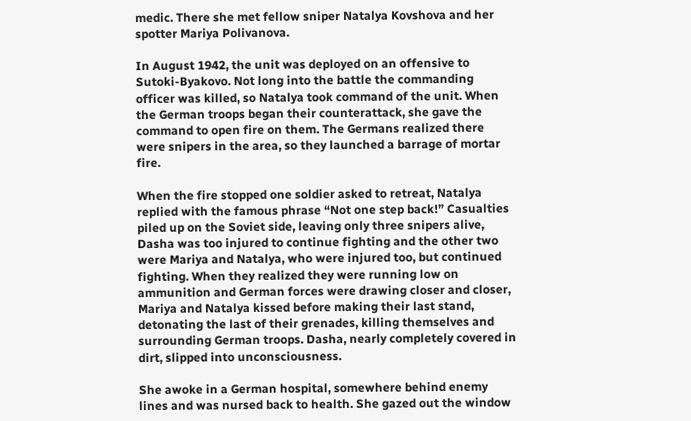medic. There she met fellow sniper Natalya Kovshova and her spotter Mariya Polivanova.

In August 1942, the unit was deployed on an offensive to Sutoki-Byakovo. Not long into the battle the commanding officer was killed, so Natalya took command of the unit. When the German troops began their counterattack, she gave the command to open fire on them. The Germans realized there were snipers in the area, so they launched a barrage of mortar fire.

When the fire stopped one soldier asked to retreat, Natalya replied with the famous phrase “Not one step back!” Casualties piled up on the Soviet side, leaving only three snipers alive, Dasha was too injured to continue fighting and the other two were Mariya and Natalya, who were injured too, but continued fighting. When they realized they were running low on ammunition and German forces were drawing closer and closer, Mariya and Natalya kissed before making their last stand, detonating the last of their grenades, killing themselves and surrounding German troops. Dasha, nearly completely covered in dirt, slipped into unconsciousness.

She awoke in a German hospital, somewhere behind enemy lines and was nursed back to health. She gazed out the window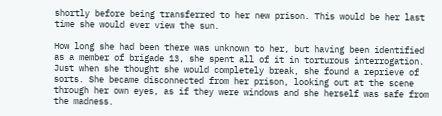shortly before being transferred to her new prison. This would be her last time she would ever view the sun.

How long she had been there was unknown to her, but having been identified as a member of brigade 13, she spent all of it in torturous interrogation. Just when she thought she would completely break, she found a reprieve of sorts. She became disconnected from her prison, looking out at the scene through her own eyes, as if they were windows and she herself was safe from the madness.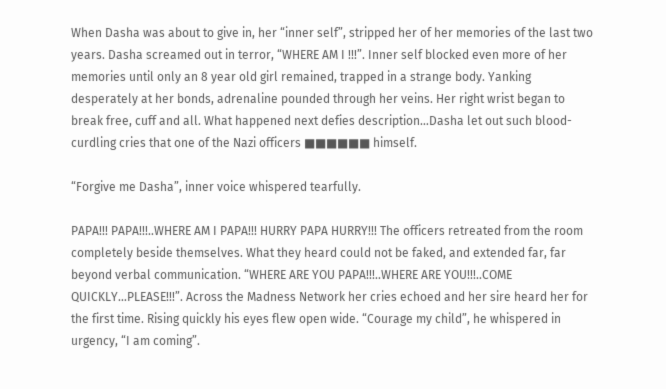When Dasha was about to give in, her “inner self”, stripped her of her memories of the last two years. Dasha screamed out in terror, “WHERE AM I !!!”. Inner self blocked even more of her memories until only an 8 year old girl remained, trapped in a strange body. Yanking desperately at her bonds, adrenaline pounded through her veins. Her right wrist began to break free, cuff and all. What happened next defies description…Dasha let out such blood-curdling cries that one of the Nazi officers ■■■■■■ himself.

“Forgive me Dasha”, inner voice whispered tearfully.

PAPA!!! PAPA!!!..WHERE AM I PAPA!!! HURRY PAPA HURRY!!! The officers retreated from the room completely beside themselves. What they heard could not be faked, and extended far, far beyond verbal communication. “WHERE ARE YOU PAPA!!!..WHERE ARE YOU!!!..COME QUICKLY…PLEASE!!!”. Across the Madness Network her cries echoed and her sire heard her for the first time. Rising quickly his eyes flew open wide. “Courage my child”, he whispered in urgency, “I am coming”.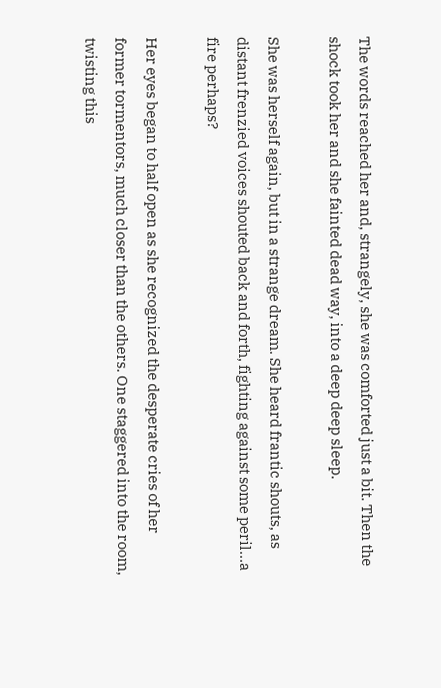The words reached her and, strangely, she was comforted just a bit. Then the shock took her and she fainted dead way, into a deep deep sleep.

She was herself again, but in a strange dream. She heard frantic shouts, as distant frenzied voices shouted back and forth, fighting against some peril…a fire perhaps?

Her eyes began to half open as she recognized the desperate cries of her former tormentors, much closer than the others. One staggered into the room, twisting this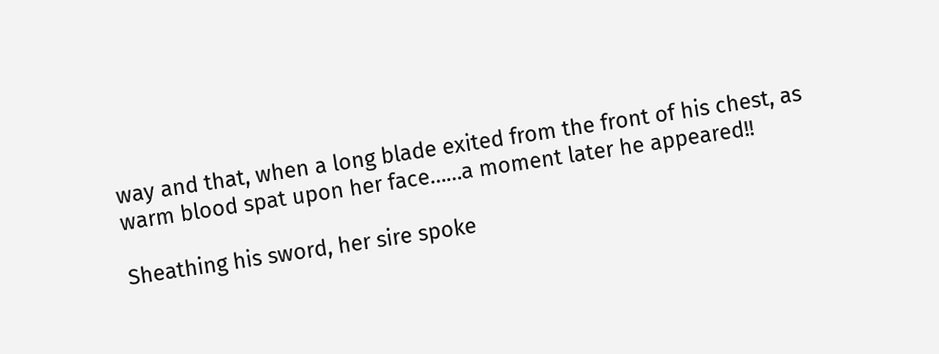way and that, when a long blade exited from the front of his chest, as warm blood spat upon her face……a moment later he appeared!!

Sheathing his sword, her sire spoke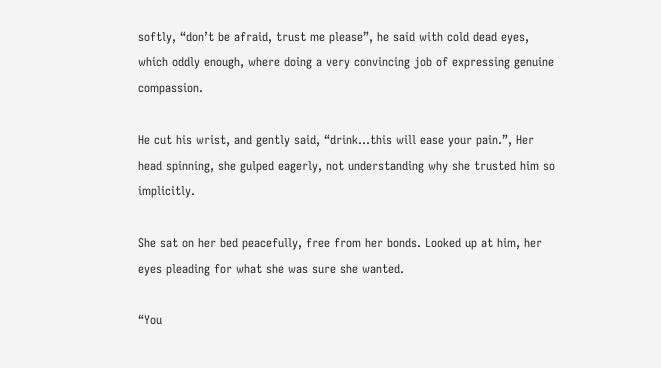softly, “don’t be afraid, trust me please”, he said with cold dead eyes, which oddly enough, where doing a very convincing job of expressing genuine compassion.

He cut his wrist, and gently said, “drink…this will ease your pain.”, Her head spinning, she gulped eagerly, not understanding why she trusted him so implicitly.

She sat on her bed peacefully, free from her bonds. Looked up at him, her eyes pleading for what she was sure she wanted.

“You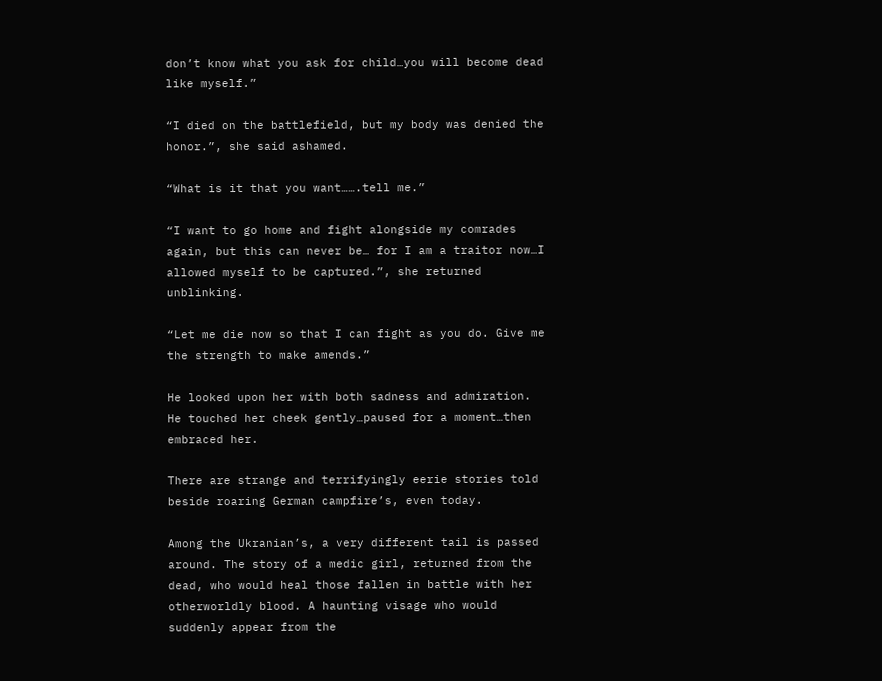don’t know what you ask for child…you will become dead like myself.”

“I died on the battlefield, but my body was denied the honor.”, she said ashamed.

“What is it that you want…….tell me.”

“I want to go home and fight alongside my comrades again, but this can never be… for I am a traitor now…I allowed myself to be captured.”, she returned unblinking.

“Let me die now so that I can fight as you do. Give me the strength to make amends.”

He looked upon her with both sadness and admiration. He touched her cheek gently…paused for a moment…then embraced her.

There are strange and terrifyingly eerie stories told beside roaring German campfire’s, even today.

Among the Ukranian’s, a very different tail is passed around. The story of a medic girl, returned from the dead, who would heal those fallen in battle with her otherworldly blood. A haunting visage who would suddenly appear from the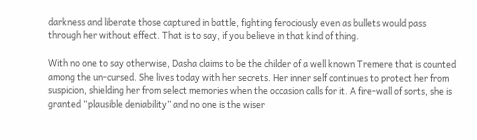darkness and liberate those captured in battle, fighting ferociously even as bullets would pass through her without effect. That is to say, if you believe in that kind of thing.

With no one to say otherwise, Dasha claims to be the childer of a well known Tremere that is counted among the un-cursed. She lives today with her secrets. Her inner self continues to protect her from suspicion, shielding her from select memories when the occasion calls for it. A fire-wall of sorts, she is granted “plausible deniability” and no one is the wiser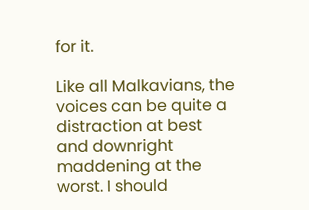for it.

Like all Malkavians, the voices can be quite a distraction at best and downright maddening at the worst. I should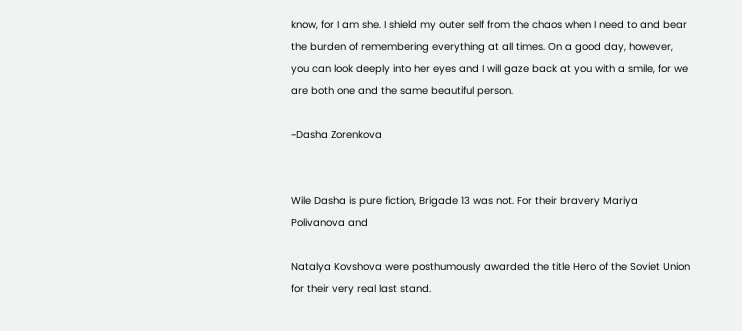know, for I am she. I shield my outer self from the chaos when I need to and bear the burden of remembering everything at all times. On a good day, however, you can look deeply into her eyes and I will gaze back at you with a smile, for we are both one and the same beautiful person.

~Dasha Zorenkova


Wile Dasha is pure fiction, Brigade 13 was not. For their bravery Mariya Polivanova and

Natalya Kovshova were posthumously awarded the title Hero of the Soviet Union for their very real last stand.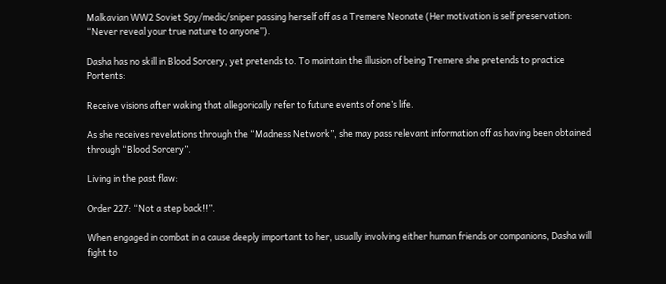Malkavian WW2 Soviet Spy/medic/sniper passing herself off as a Tremere Neonate (Her motivation is self preservation: “Never reveal your true nature to anyone”).

Dasha has no skill in Blood Sorcery, yet pretends to. To maintain the illusion of being Tremere she pretends to practice Portents:

Receive visions after waking that allegorically refer to future events of one’s life.

As she receives revelations through the “Madness Network”, she may pass relevant information off as having been obtained through “Blood Sorcery”.

Living in the past flaw:

Order 227: “Not a step back!!”.

When engaged in combat in a cause deeply important to her, usually involving either human friends or companions, Dasha will fight to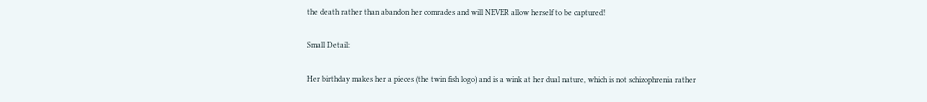the death rather than abandon her comrades and will NEVER allow herself to be captured!

Small Detail:

Her birthday makes her a pieces (the twin fish logo) and is a wink at her dual nature, which is not schizophrenia rather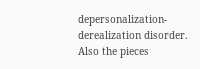depersonalization-derealization disorder. Also the pieces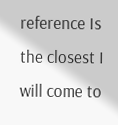reference Is the closest I will come to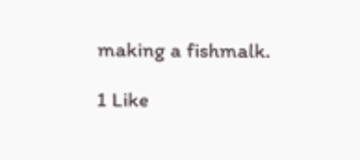making a fishmalk.

1 Like